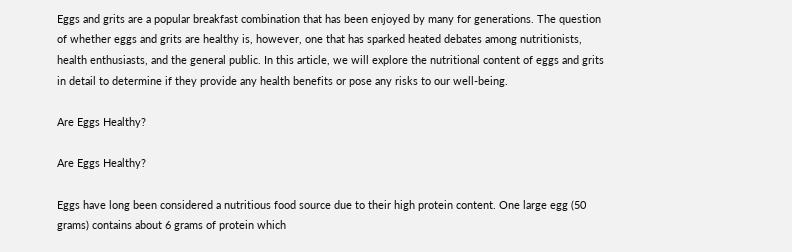Eggs and grits are a popular breakfast combination that has been enjoyed by many for generations. The question of whether eggs and grits are healthy is, however, one that has sparked heated debates among nutritionists, health enthusiasts, and the general public. In this article, we will explore the nutritional content of eggs and grits in detail to determine if they provide any health benefits or pose any risks to our well-being.

Are Eggs Healthy?

Are Eggs Healthy?

Eggs have long been considered a nutritious food source due to their high protein content. One large egg (50 grams) contains about 6 grams of protein which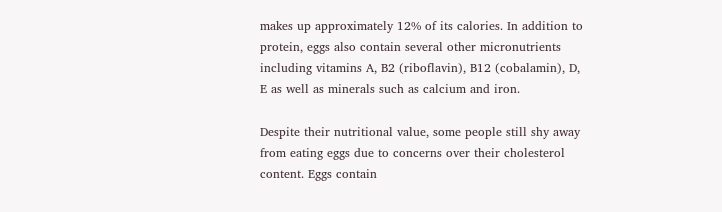makes up approximately 12% of its calories. In addition to protein, eggs also contain several other micronutrients including vitamins A, B2 (riboflavin), B12 (cobalamin), D, E as well as minerals such as calcium and iron.

Despite their nutritional value, some people still shy away from eating eggs due to concerns over their cholesterol content. Eggs contain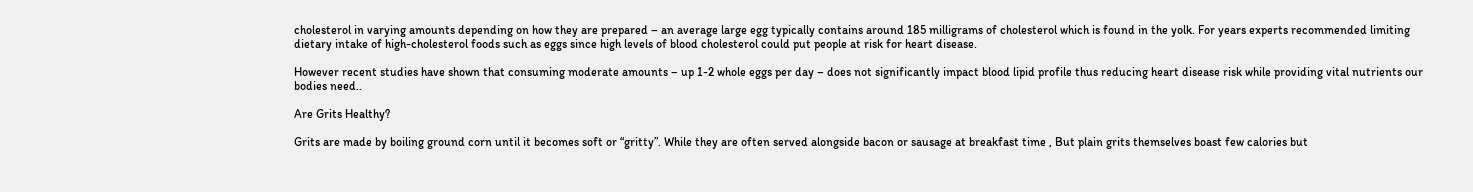cholesterol in varying amounts depending on how they are prepared – an average large egg typically contains around 185 milligrams of cholesterol which is found in the yolk. For years experts recommended limiting dietary intake of high-cholesterol foods such as eggs since high levels of blood cholesterol could put people at risk for heart disease.

However recent studies have shown that consuming moderate amounts – up 1-2 whole eggs per day – does not significantly impact blood lipid profile thus reducing heart disease risk while providing vital nutrients our bodies need..

Are Grits Healthy?

Grits are made by boiling ground corn until it becomes soft or “gritty”. While they are often served alongside bacon or sausage at breakfast time , But plain grits themselves boast few calories but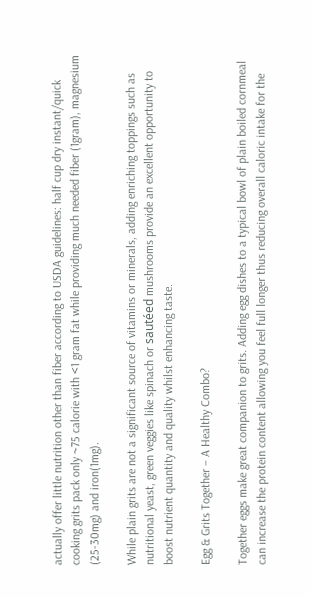actually offer little nutrition other than fiber according to USDA guidelines: half cup dry instant/quick cooking grits pack only ~75 calorie with <1 gram fat while providing much needed fiber (1gram), magnesium (25-30mg) and iron(1mg).

While plain grits are not a significant source of vitamins or minerals, adding enriching toppings such as nutritional yeast, green veggies like spinach or sautéed mushrooms provide an excellent opportunity to boost nutrient quantity and quality whilst enhancing taste.

Egg & Grits Together – A Healthy Combo?

Together eggs make great companion to grits. Adding egg dishes to a typical bowl of plain boiled cornmeal can increase the protein content allowing you feel full longer thus reducing overall caloric intake for the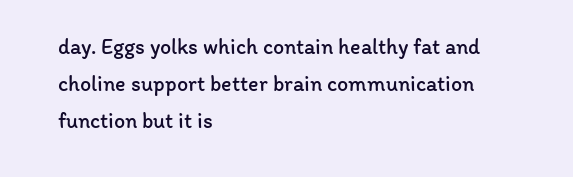day. Eggs yolks which contain healthy fat and choline support better brain communication function but it is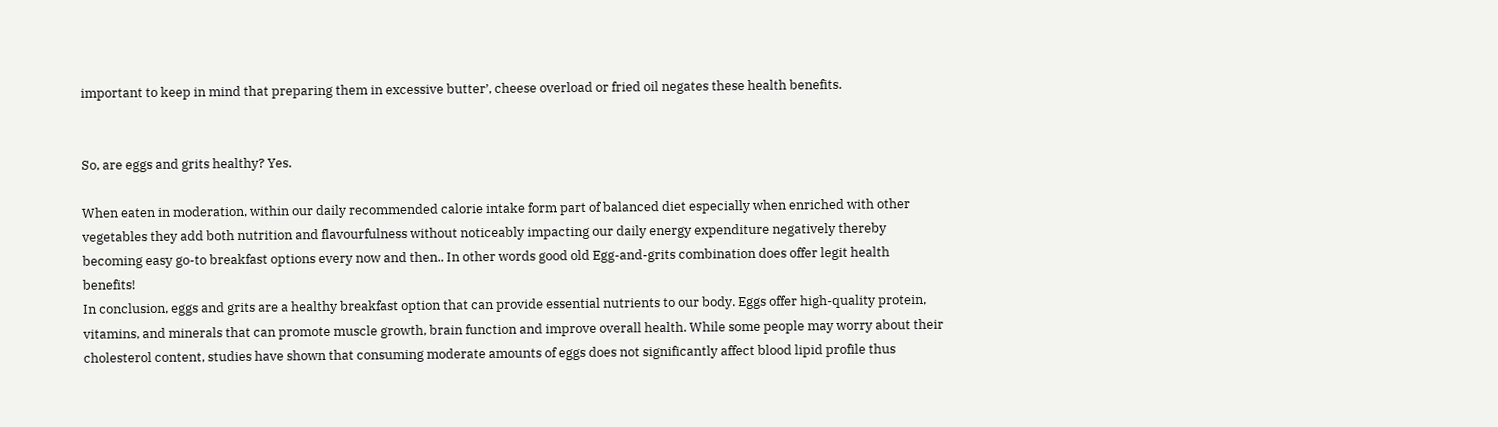important to keep in mind that preparing them in excessive butter’, cheese overload or fried oil negates these health benefits.


So, are eggs and grits healthy? Yes.

When eaten in moderation, within our daily recommended calorie intake form part of balanced diet especially when enriched with other vegetables they add both nutrition and flavourfulness without noticeably impacting our daily energy expenditure negatively thereby becoming easy go-to breakfast options every now and then.. In other words good old Egg-and-grits combination does offer legit health benefits!
In conclusion, eggs and grits are a healthy breakfast option that can provide essential nutrients to our body. Eggs offer high-quality protein, vitamins, and minerals that can promote muscle growth, brain function and improve overall health. While some people may worry about their cholesterol content, studies have shown that consuming moderate amounts of eggs does not significantly affect blood lipid profile thus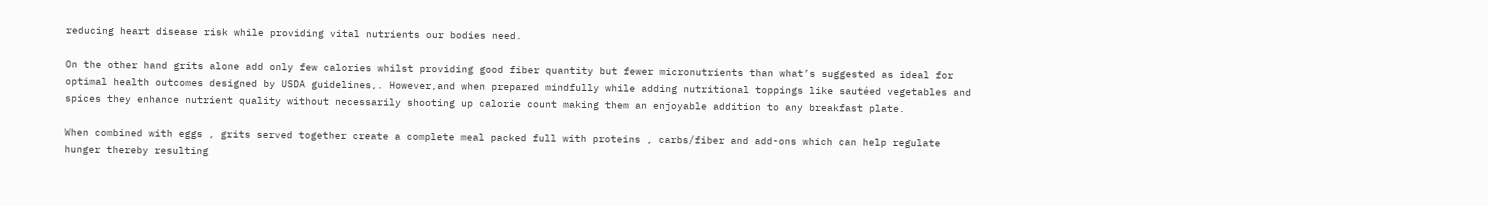reducing heart disease risk while providing vital nutrients our bodies need.

On the other hand grits alone add only few calories whilst providing good fiber quantity but fewer micronutrients than what’s suggested as ideal for optimal health outcomes designed by USDA guidelines,. However,and when prepared mindfully while adding nutritional toppings like sautéed vegetables and spices they enhance nutrient quality without necessarily shooting up calorie count making them an enjoyable addition to any breakfast plate.

When combined with eggs , grits served together create a complete meal packed full with proteins , carbs/fiber and add-ons which can help regulate hunger thereby resulting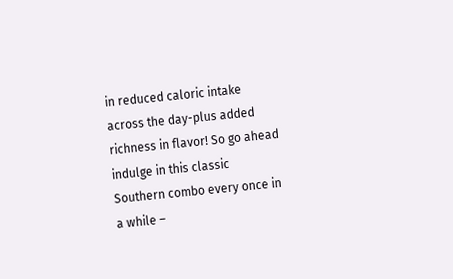in reduced caloric intake across the day-plus added richness in flavor! So go ahead indulge in this classic Southern combo every once in a while –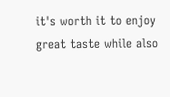it's worth it to enjoy great taste while also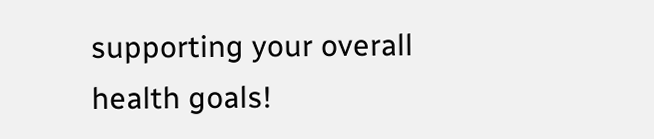supporting your overall health goals!